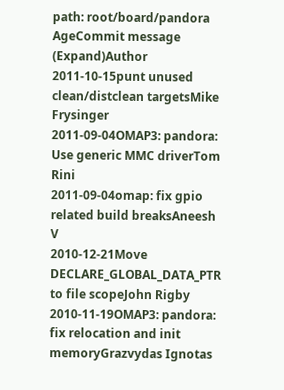path: root/board/pandora
AgeCommit message (Expand)Author
2011-10-15punt unused clean/distclean targetsMike Frysinger
2011-09-04OMAP3: pandora: Use generic MMC driverTom Rini
2011-09-04omap: fix gpio related build breaksAneesh V
2010-12-21Move DECLARE_GLOBAL_DATA_PTR to file scopeJohn Rigby
2010-11-19OMAP3: pandora: fix relocation and init memoryGrazvydas Ignotas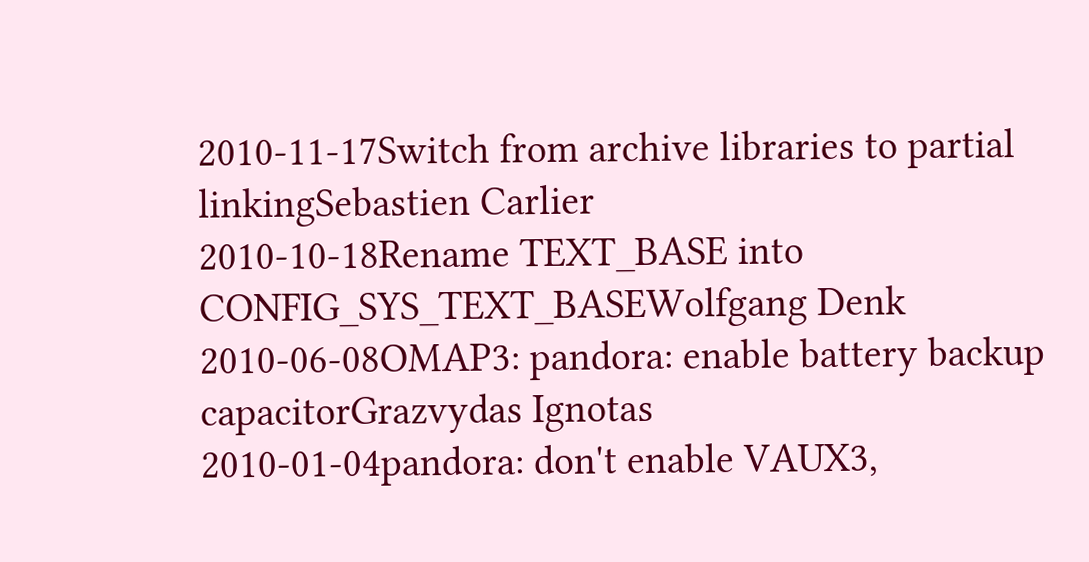2010-11-17Switch from archive libraries to partial linkingSebastien Carlier
2010-10-18Rename TEXT_BASE into CONFIG_SYS_TEXT_BASEWolfgang Denk
2010-06-08OMAP3: pandora: enable battery backup capacitorGrazvydas Ignotas
2010-01-04pandora: don't enable VAUX3,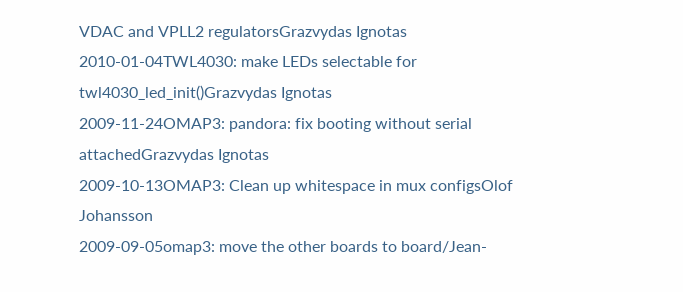VDAC and VPLL2 regulatorsGrazvydas Ignotas
2010-01-04TWL4030: make LEDs selectable for twl4030_led_init()Grazvydas Ignotas
2009-11-24OMAP3: pandora: fix booting without serial attachedGrazvydas Ignotas
2009-10-13OMAP3: Clean up whitespace in mux configsOlof Johansson
2009-09-05omap3: move the other boards to board/Jean-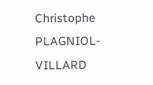Christophe PLAGNIOL-VILLARD